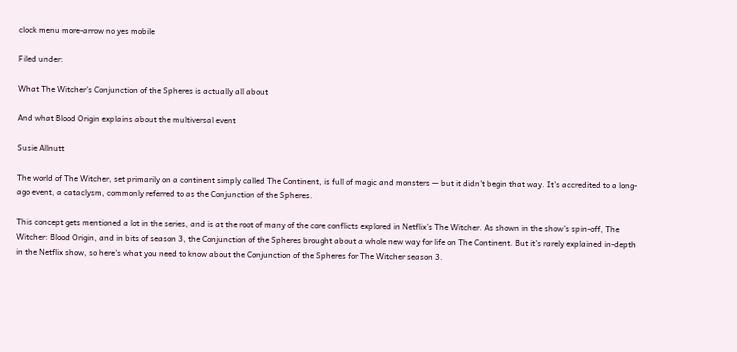clock menu more-arrow no yes mobile

Filed under:

What The Witcher’s Conjunction of the Spheres is actually all about

And what Blood Origin explains about the multiversal event

Susie Allnutt

The world of The Witcher, set primarily on a continent simply called The Continent, is full of magic and monsters — but it didn’t begin that way. It’s accredited to a long-ago event, a cataclysm, commonly referred to as the Conjunction of the Spheres.

This concept gets mentioned a lot in the series, and is at the root of many of the core conflicts explored in Netflix’s The Witcher. As shown in the show’s spin-off, The Witcher: Blood Origin, and in bits of season 3, the Conjunction of the Spheres brought about a whole new way for life on The Continent. But it’s rarely explained in-depth in the Netflix show, so here’s what you need to know about the Conjunction of the Spheres for The Witcher season 3.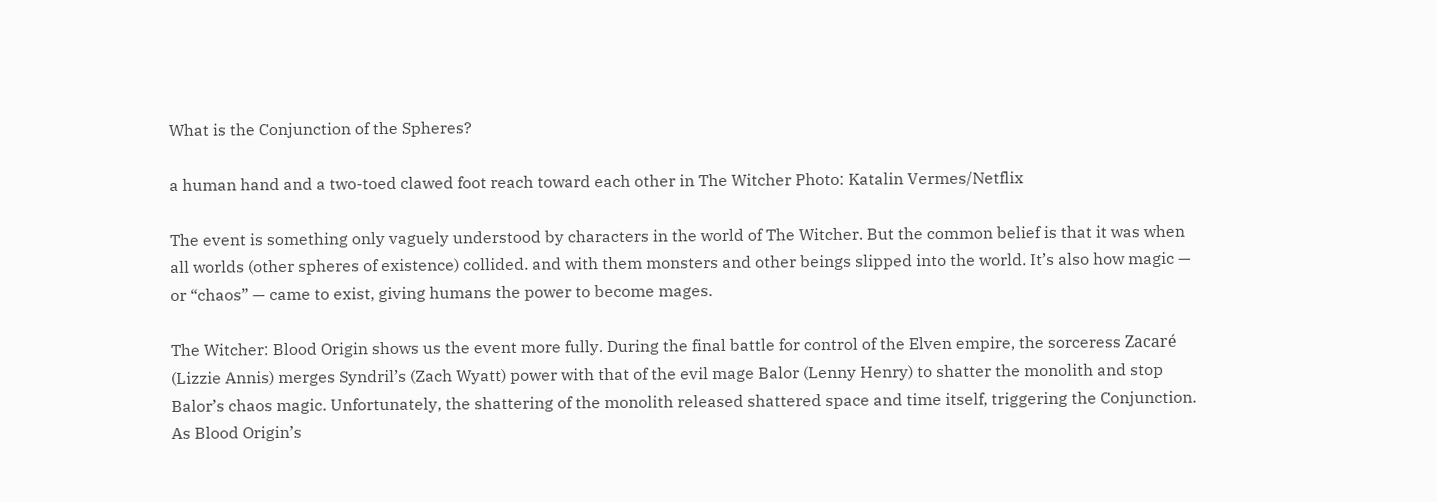What is the Conjunction of the Spheres?

a human hand and a two-toed clawed foot reach toward each other in The Witcher Photo: Katalin Vermes/Netflix

The event is something only vaguely understood by characters in the world of The Witcher. But the common belief is that it was when all worlds (other spheres of existence) collided. and with them monsters and other beings slipped into the world. It’s also how magic — or “chaos” — came to exist, giving humans the power to become mages.

The Witcher: Blood Origin shows us the event more fully. During the final battle for control of the Elven empire, the sorceress Zacaré (Lizzie Annis) merges Syndril’s (Zach Wyatt) power with that of the evil mage Balor (Lenny Henry) to shatter the monolith and stop Balor’s chaos magic. Unfortunately, the shattering of the monolith released shattered space and time itself, triggering the Conjunction. As Blood Origin’s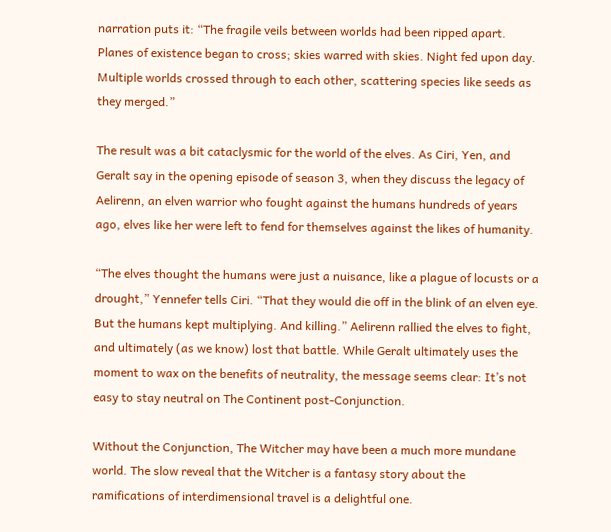narration puts it: “The fragile veils between worlds had been ripped apart. Planes of existence began to cross; skies warred with skies. Night fed upon day. Multiple worlds crossed through to each other, scattering species like seeds as they merged.”

The result was a bit cataclysmic for the world of the elves. As Ciri, Yen, and Geralt say in the opening episode of season 3, when they discuss the legacy of Aelirenn, an elven warrior who fought against the humans hundreds of years ago, elves like her were left to fend for themselves against the likes of humanity.

“The elves thought the humans were just a nuisance, like a plague of locusts or a drought,” Yennefer tells Ciri. “That they would die off in the blink of an elven eye. But the humans kept multiplying. And killing.” Aelirenn rallied the elves to fight, and ultimately (as we know) lost that battle. While Geralt ultimately uses the moment to wax on the benefits of neutrality, the message seems clear: It’s not easy to stay neutral on The Continent post-Conjunction.

Without the Conjunction, The Witcher may have been a much more mundane world. The slow reveal that the Witcher is a fantasy story about the ramifications of interdimensional travel is a delightful one.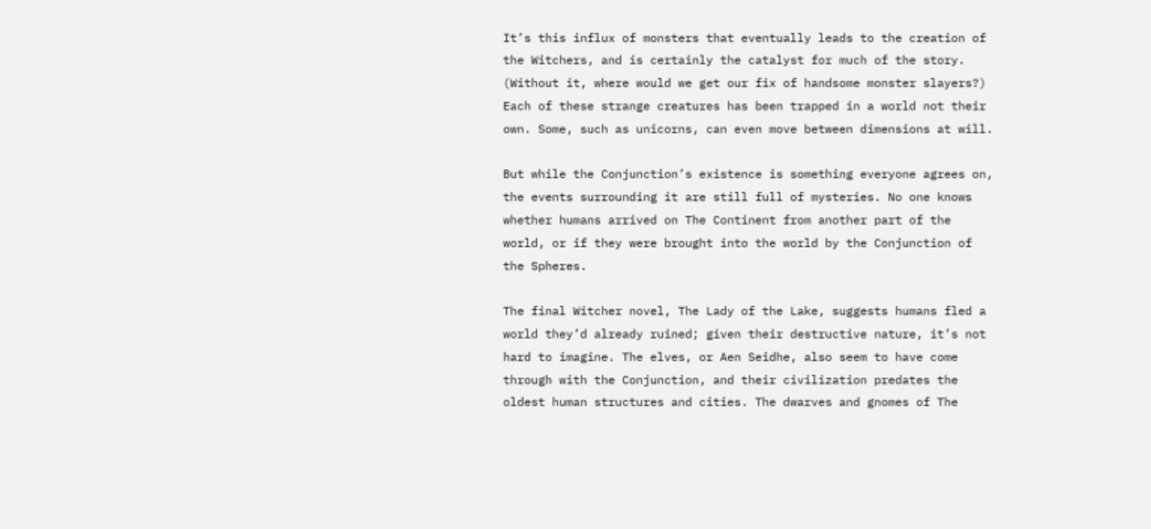It’s this influx of monsters that eventually leads to the creation of the Witchers, and is certainly the catalyst for much of the story. (Without it, where would we get our fix of handsome monster slayers?) Each of these strange creatures has been trapped in a world not their own. Some, such as unicorns, can even move between dimensions at will.

But while the Conjunction’s existence is something everyone agrees on, the events surrounding it are still full of mysteries. No one knows whether humans arrived on The Continent from another part of the world, or if they were brought into the world by the Conjunction of the Spheres.

The final Witcher novel, The Lady of the Lake, suggests humans fled a world they’d already ruined; given their destructive nature, it’s not hard to imagine. The elves, or Aen Seidhe, also seem to have come through with the Conjunction, and their civilization predates the oldest human structures and cities. The dwarves and gnomes of The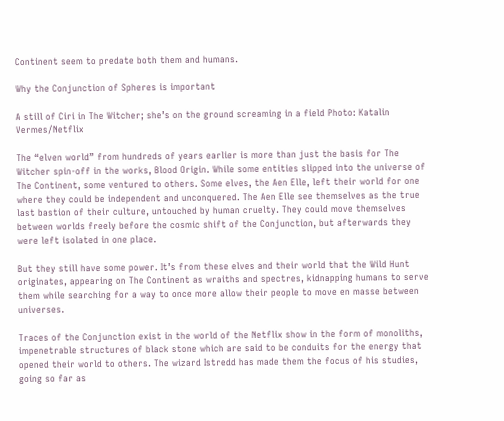Continent seem to predate both them and humans.

Why the Conjunction of Spheres is important

A still of Ciri in The Witcher; she’s on the ground screaming in a field Photo: Katalin Vermes/Netflix

The “elven world” from hundreds of years earlier is more than just the basis for The Witcher spin-off in the works, Blood Origin. While some entities slipped into the universe of The Continent, some ventured to others. Some elves, the Aen Elle, left their world for one where they could be independent and unconquered. The Aen Elle see themselves as the true last bastion of their culture, untouched by human cruelty. They could move themselves between worlds freely before the cosmic shift of the Conjunction, but afterwards they were left isolated in one place.

But they still have some power. It’s from these elves and their world that the Wild Hunt originates, appearing on The Continent as wraiths and spectres, kidnapping humans to serve them while searching for a way to once more allow their people to move en masse between universes.

Traces of the Conjunction exist in the world of the Netflix show in the form of monoliths, impenetrable structures of black stone which are said to be conduits for the energy that opened their world to others. The wizard Istredd has made them the focus of his studies, going so far as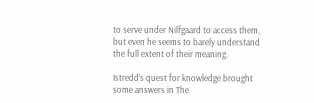to serve under Nilfgaard to access them, but even he seems to barely understand the full extent of their meaning.

Istredd’s quest for knowledge brought some answers in The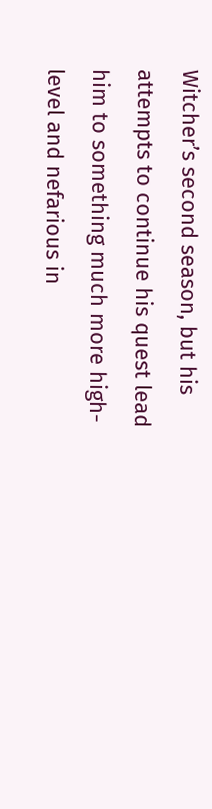Witcher’s second season, but his attempts to continue his quest lead him to something much more high-level and nefarious in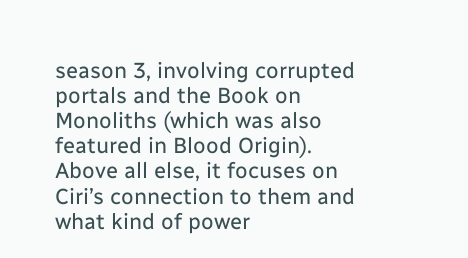season 3, involving corrupted portals and the Book on Monoliths (which was also featured in Blood Origin). Above all else, it focuses on Ciri’s connection to them and what kind of power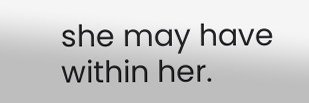she may have within her.